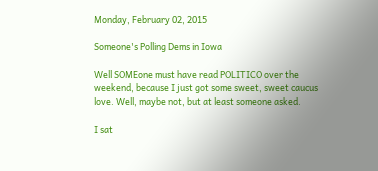Monday, February 02, 2015

Someone's Polling Dems in Iowa

Well SOMEone must have read POLITICO over the weekend, because I just got some sweet, sweet caucus love. Well, maybe not, but at least someone asked.

I sat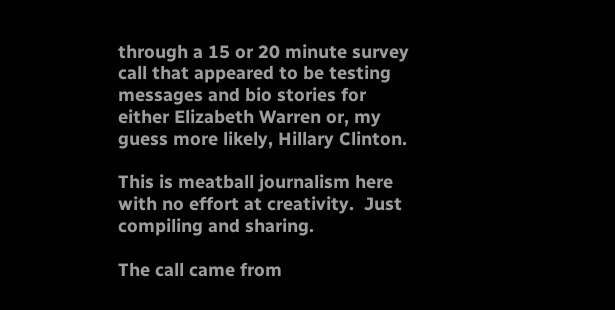through a 15 or 20 minute survey call that appeared to be testing messages and bio stories for either Elizabeth Warren or, my guess more likely, Hillary Clinton.

This is meatball journalism here with no effort at creativity.  Just compiling and sharing.

The call came from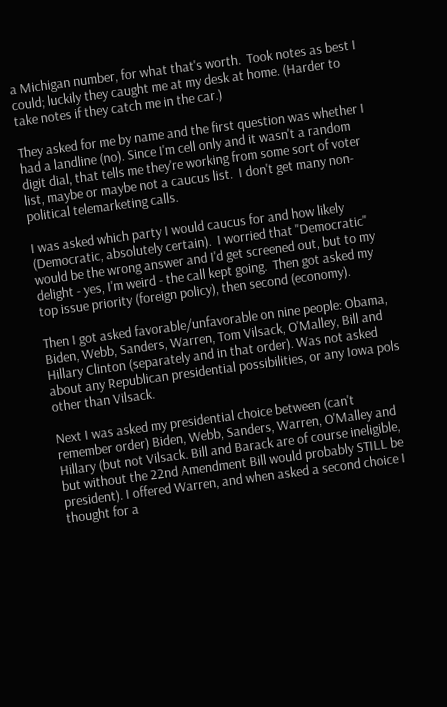a Michigan number, for what that's worth.  Took notes as best I could; luckily they caught me at my desk at home. (Harder to take notes if they catch me in the car.)

They asked for me by name and the first question was whether I had a landline (no). Since I'm cell only and it wasn't a random digit dial, that tells me they're working from some sort of voter list, maybe or maybe not a caucus list.  I don't get many non-political telemarketing calls.

I was asked which party I would caucus for and how likely (Democratic, absolutely certain).  I worried that "Democratic" would be the wrong answer and I'd get screened out, but to my delight - yes, I'm weird - the call kept going.  Then got asked my top issue priority (foreign policy), then second (economy).

Then I got asked favorable/unfavorable on nine people: Obama, Biden, Webb, Sanders, Warren, Tom Vilsack, O'Malley, Bill and Hillary Clinton (separately and in that order). Was not asked about any Republican presidential possibilities, or any Iowa pols other than Vilsack.

Next I was asked my presidential choice between (can't remember order) Biden, Webb, Sanders, Warren, O'Malley and Hillary (but not Vilsack. Bill and Barack are of course ineligible, but without the 22nd Amendment Bill would probably STILL be president). I offered Warren, and when asked a second choice I thought for a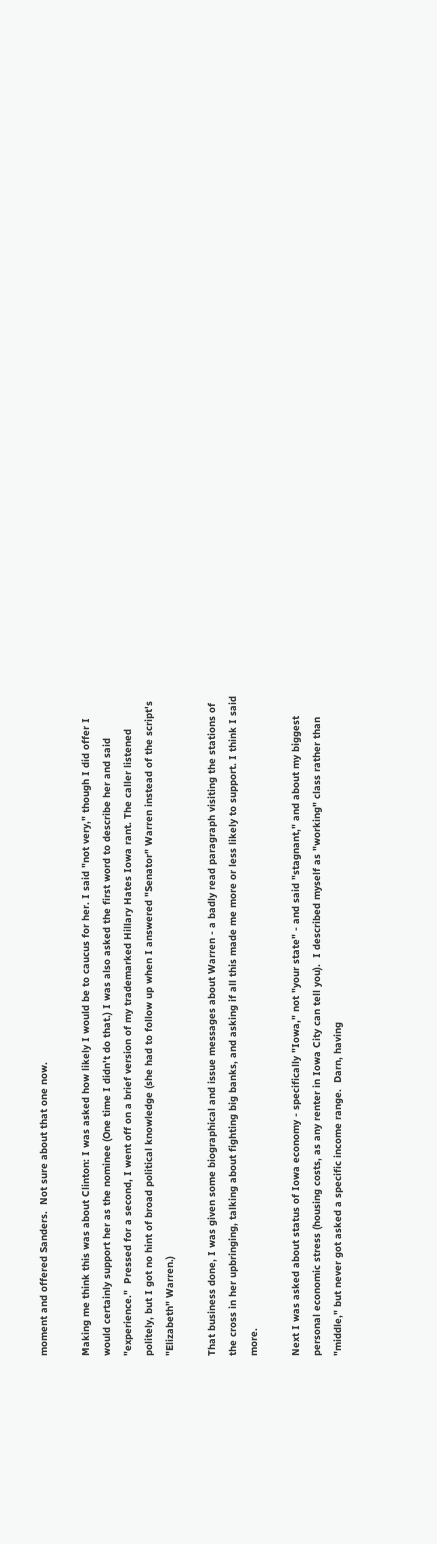moment and offered Sanders.  Not sure about that one now.

Making me think this was about Clinton: I was asked how likely I would be to caucus for her. I said "not very," though I did offer I would certainly support her as the nominee (One time I didn't do that.) I was also asked the first word to describe her and said "experience."  Pressed for a second, I went off on a brief version of my trademarked Hillary Hates Iowa rant. The caller listened politely, but I got no hint of broad political knowledge (she had to follow up when I answered "Senator" Warren instead of the script's "Elizabeth" Warren.)

That business done, I was given some biographical and issue messages about Warren - a badly read paragraph visiting the stations of the cross in her upbringing, talking about fighting big banks, and asking if all this made me more or less likely to support. I think I said more.

Next I was asked about status of Iowa economy - specifically "Iowa," not "your state" - and said "stagnant," and about my biggest personal economic stress (housing costs, as any renter in Iowa City can tell you).  I described myself as "working" class rather than "middle," but never got asked a specific income range.  Darn, having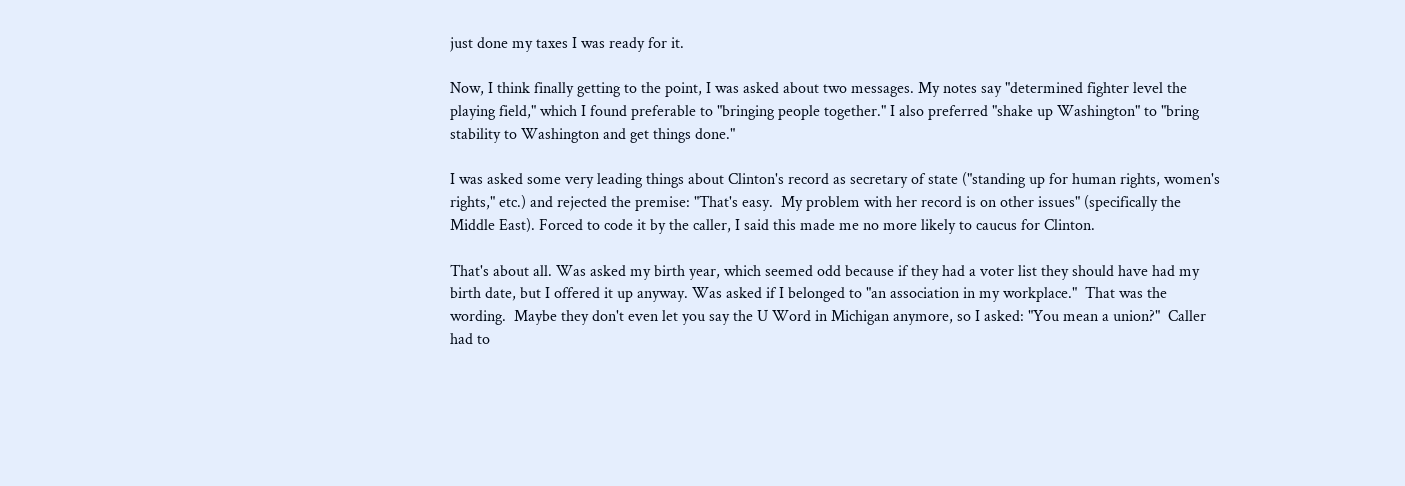just done my taxes I was ready for it.

Now, I think finally getting to the point, I was asked about two messages. My notes say "determined fighter level the playing field," which I found preferable to "bringing people together." I also preferred "shake up Washington" to "bring stability to Washington and get things done."

I was asked some very leading things about Clinton's record as secretary of state ("standing up for human rights, women's rights," etc.) and rejected the premise: "That's easy.  My problem with her record is on other issues" (specifically the Middle East). Forced to code it by the caller, I said this made me no more likely to caucus for Clinton.

That's about all. Was asked my birth year, which seemed odd because if they had a voter list they should have had my birth date, but I offered it up anyway. Was asked if I belonged to "an association in my workplace."  That was the wording.  Maybe they don't even let you say the U Word in Michigan anymore, so I asked: "You mean a union?"  Caller had to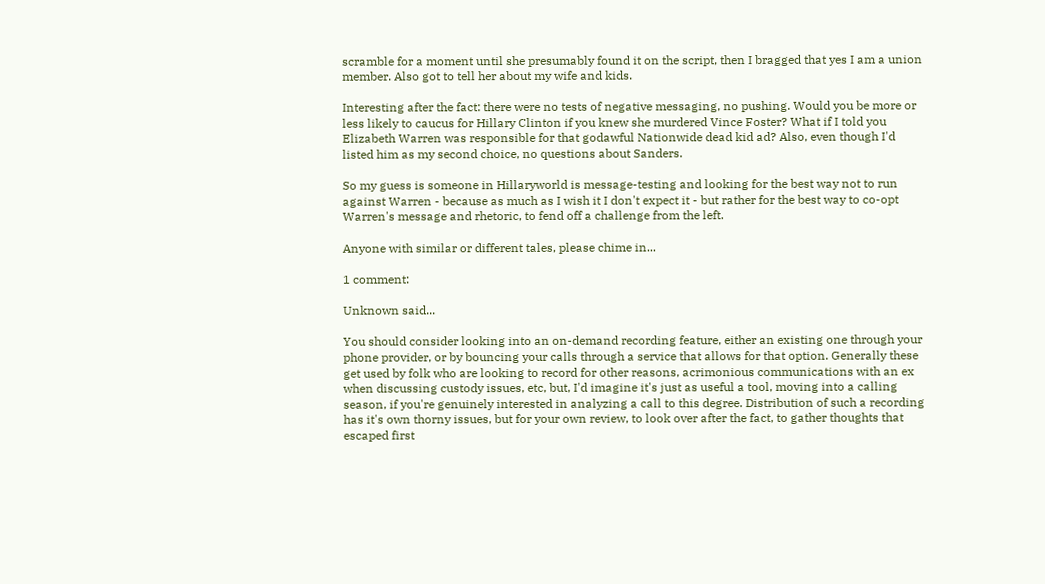scramble for a moment until she presumably found it on the script, then I bragged that yes I am a union member. Also got to tell her about my wife and kids.

Interesting after the fact: there were no tests of negative messaging, no pushing. Would you be more or less likely to caucus for Hillary Clinton if you knew she murdered Vince Foster? What if I told you Elizabeth Warren was responsible for that godawful Nationwide dead kid ad? Also, even though I'd listed him as my second choice, no questions about Sanders.

So my guess is someone in Hillaryworld is message-testing and looking for the best way not to run against Warren - because as much as I wish it I don't expect it - but rather for the best way to co-opt Warren's message and rhetoric, to fend off a challenge from the left.

Anyone with similar or different tales, please chime in...

1 comment:

Unknown said...

You should consider looking into an on-demand recording feature, either an existing one through your phone provider, or by bouncing your calls through a service that allows for that option. Generally these get used by folk who are looking to record for other reasons, acrimonious communications with an ex when discussing custody issues, etc, but, I'd imagine it's just as useful a tool, moving into a calling season, if you're genuinely interested in analyzing a call to this degree. Distribution of such a recording has it's own thorny issues, but for your own review, to look over after the fact, to gather thoughts that escaped first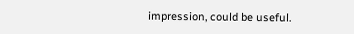impression, could be useful.